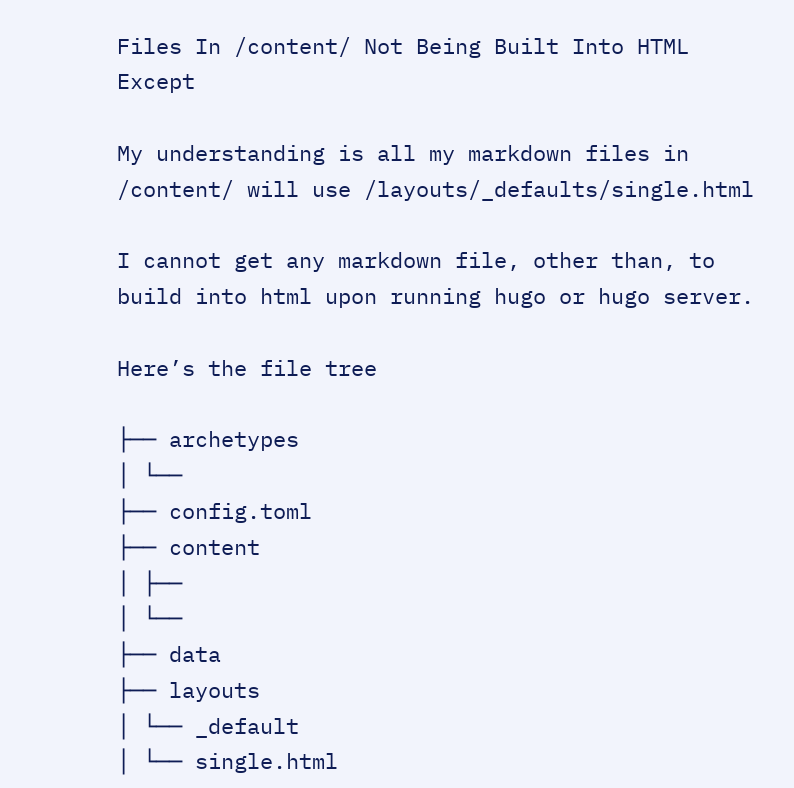Files In /content/ Not Being Built Into HTML Except

My understanding is all my markdown files in /content/ will use /layouts/_defaults/single.html

I cannot get any markdown file, other than, to build into html upon running hugo or hugo server.

Here’s the file tree

├── archetypes
│ └──
├── config.toml
├── content
│ ├──
│ └──
├── data
├── layouts
│ └── _default
│ └── single.html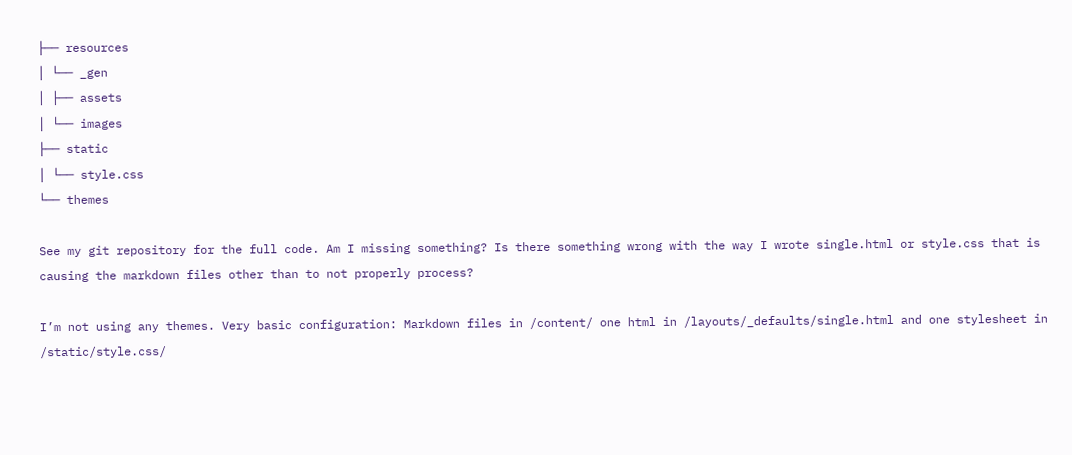├── resources
│ └── _gen
│ ├── assets
│ └── images
├── static
│ └── style.css
└── themes

See my git repository for the full code. Am I missing something? Is there something wrong with the way I wrote single.html or style.css that is causing the markdown files other than to not properly process?

I’m not using any themes. Very basic configuration: Markdown files in /content/ one html in /layouts/_defaults/single.html and one stylesheet in /static/style.css/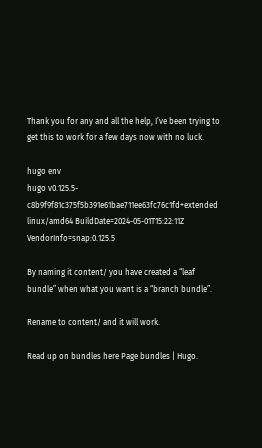Thank you for any and all the help, I’ve been trying to get this to work for a few days now with no luck.

hugo env
hugo v0.125.5-c8b9f9f81c375f5b391e61bae711ee63fc76c1fd+extended linux/amd64 BuildDate=2024-05-01T15:22:11Z VendorInfo=snap:0.125.5

By naming it content/ you have created a “leaf bundle” when what you want is a “branch bundle”.

Rename to content/ and it will work.

Read up on bundles here Page bundles | Hugo.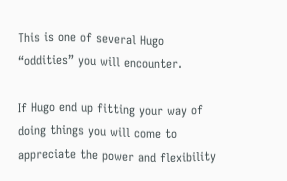This is one of several Hugo “oddities” you will encounter.

If Hugo end up fitting your way of doing things you will come to appreciate the power and flexibility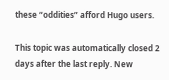these “oddities” afford Hugo users.

This topic was automatically closed 2 days after the last reply. New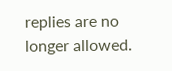replies are no longer allowed.